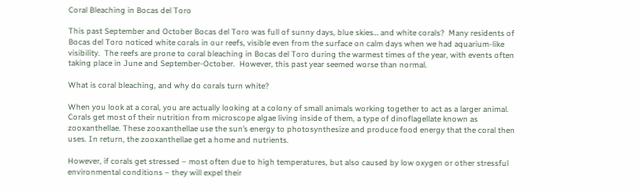Coral Bleaching in Bocas del Toro

This past September and October Bocas del Toro was full of sunny days, blue skies… and white corals?  Many residents of Bocas del Toro noticed white corals in our reefs, visible even from the surface on calm days when we had aquarium-like visibility.  The reefs are prone to coral bleaching in Bocas del Toro during the warmest times of the year, with events often taking place in June and September-October.  However, this past year seemed worse than normal.

What is coral bleaching, and why do corals turn white?

When you look at a coral, you are actually looking at a colony of small animals working together to act as a larger animal.  Corals get most of their nutrition from microscope algae living inside of them, a type of dinoflagellate known as zooxanthellae. These zooxanthellae use the sun’s energy to photosynthesize and produce food energy that the coral then uses. In return, the zooxanthellae get a home and nutrients.

However, if corals get stressed – most often due to high temperatures, but also caused by low oxygen or other stressful environmental conditions – they will expel their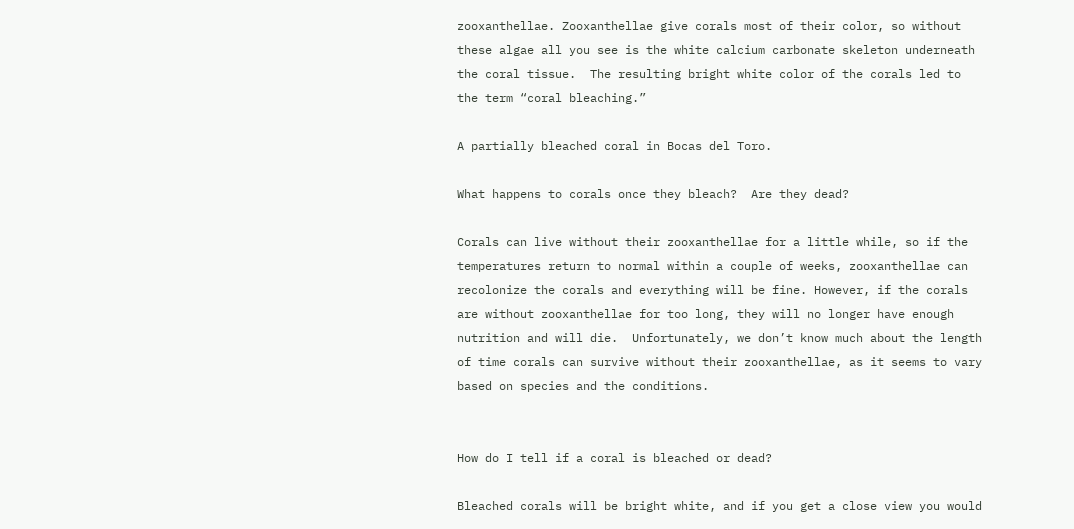zooxanthellae. Zooxanthellae give corals most of their color, so without these algae all you see is the white calcium carbonate skeleton underneath the coral tissue.  The resulting bright white color of the corals led to the term “coral bleaching.”

A partially bleached coral in Bocas del Toro.

What happens to corals once they bleach?  Are they dead?

Corals can live without their zooxanthellae for a little while, so if the temperatures return to normal within a couple of weeks, zooxanthellae can recolonize the corals and everything will be fine. However, if the corals are without zooxanthellae for too long, they will no longer have enough nutrition and will die.  Unfortunately, we don’t know much about the length of time corals can survive without their zooxanthellae, as it seems to vary based on species and the conditions.


How do I tell if a coral is bleached or dead?

Bleached corals will be bright white, and if you get a close view you would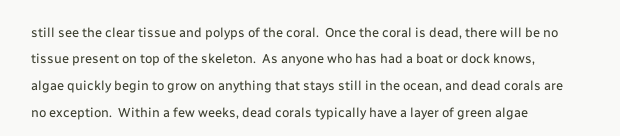still see the clear tissue and polyps of the coral.  Once the coral is dead, there will be no tissue present on top of the skeleton.  As anyone who has had a boat or dock knows, algae quickly begin to grow on anything that stays still in the ocean, and dead corals are no exception.  Within a few weeks, dead corals typically have a layer of green algae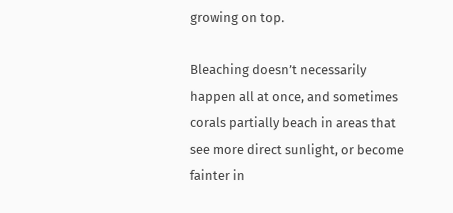growing on top.

Bleaching doesn’t necessarily happen all at once, and sometimes corals partially beach in areas that see more direct sunlight, or become fainter in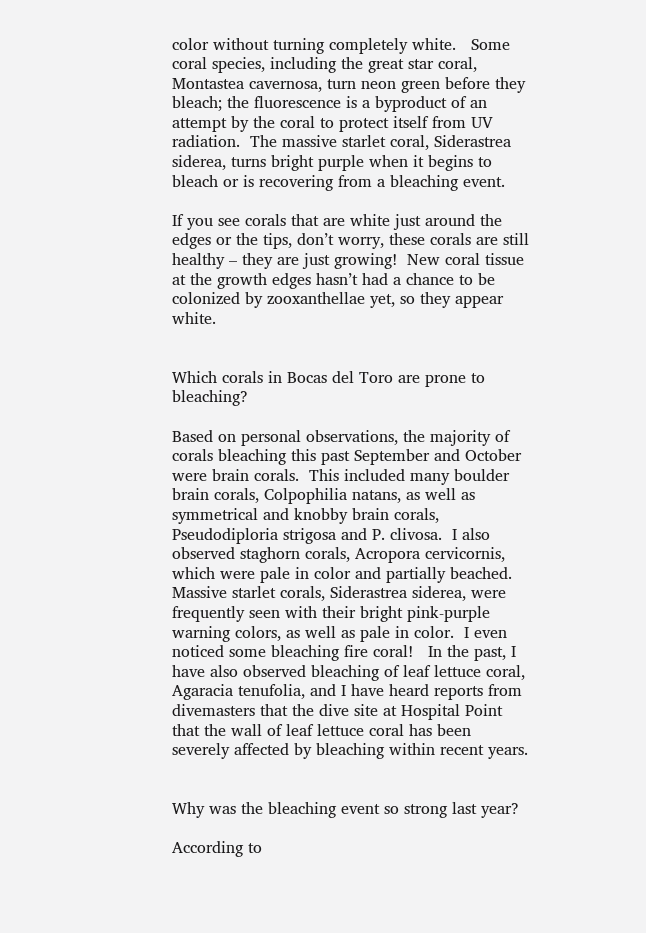color without turning completely white.   Some coral species, including the great star coral, Montastea cavernosa, turn neon green before they bleach; the fluorescence is a byproduct of an attempt by the coral to protect itself from UV radiation.  The massive starlet coral, Siderastrea siderea, turns bright purple when it begins to bleach or is recovering from a bleaching event.

If you see corals that are white just around the edges or the tips, don’t worry, these corals are still healthy – they are just growing!  New coral tissue at the growth edges hasn’t had a chance to be colonized by zooxanthellae yet, so they appear white.


Which corals in Bocas del Toro are prone to bleaching?

Based on personal observations, the majority of corals bleaching this past September and October were brain corals.  This included many boulder brain corals, Colpophilia natans, as well as symmetrical and knobby brain corals, Pseudodiploria strigosa and P. clivosa.  I also observed staghorn corals, Acropora cervicornis, which were pale in color and partially beached.  Massive starlet corals, Siderastrea siderea, were frequently seen with their bright pink-purple warning colors, as well as pale in color.  I even noticed some bleaching fire coral!   In the past, I have also observed bleaching of leaf lettuce coral, Agaracia tenufolia, and I have heard reports from divemasters that the dive site at Hospital Point that the wall of leaf lettuce coral has been severely affected by bleaching within recent years.


Why was the bleaching event so strong last year?

According to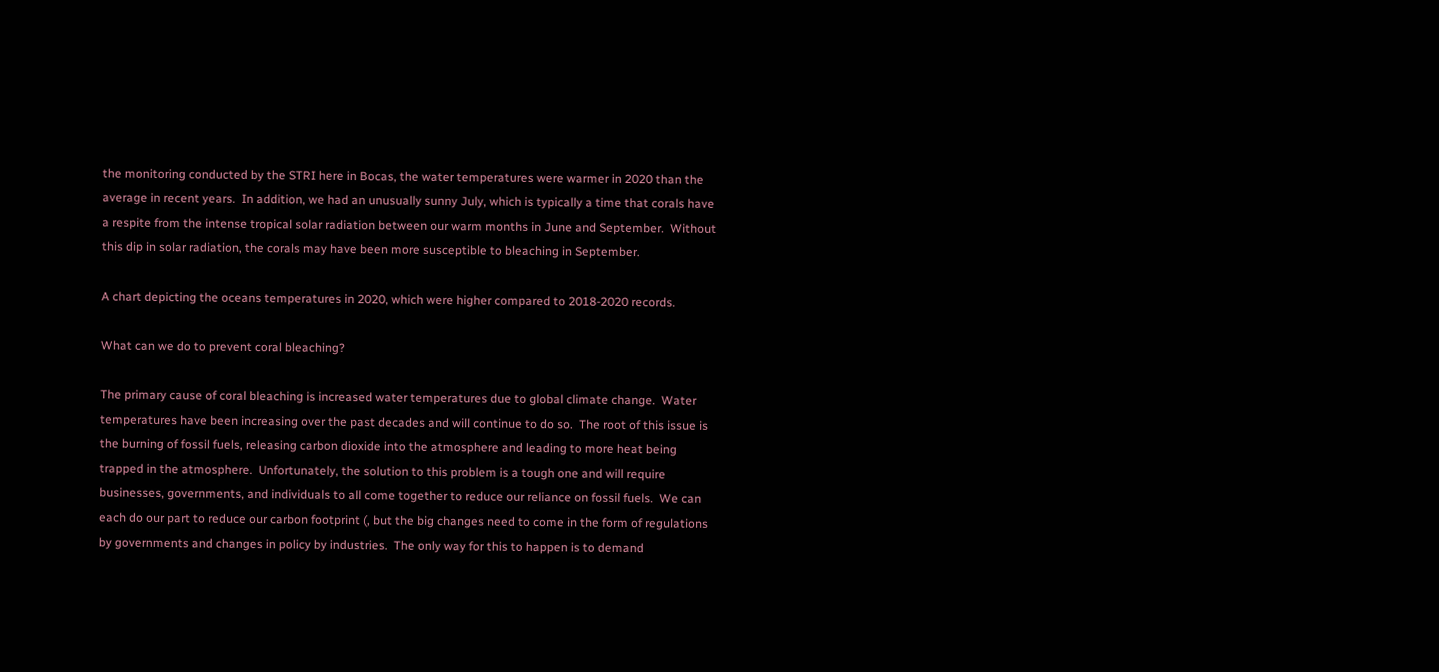the monitoring conducted by the STRI here in Bocas, the water temperatures were warmer in 2020 than the average in recent years.  In addition, we had an unusually sunny July, which is typically a time that corals have a respite from the intense tropical solar radiation between our warm months in June and September.  Without this dip in solar radiation, the corals may have been more susceptible to bleaching in September.

A chart depicting the oceans temperatures in 2020, which were higher compared to 2018-2020 records.

What can we do to prevent coral bleaching?

The primary cause of coral bleaching is increased water temperatures due to global climate change.  Water temperatures have been increasing over the past decades and will continue to do so.  The root of this issue is the burning of fossil fuels, releasing carbon dioxide into the atmosphere and leading to more heat being trapped in the atmosphere.  Unfortunately, the solution to this problem is a tough one and will require businesses, governments, and individuals to all come together to reduce our reliance on fossil fuels.  We can each do our part to reduce our carbon footprint (, but the big changes need to come in the form of regulations by governments and changes in policy by industries.  The only way for this to happen is to demand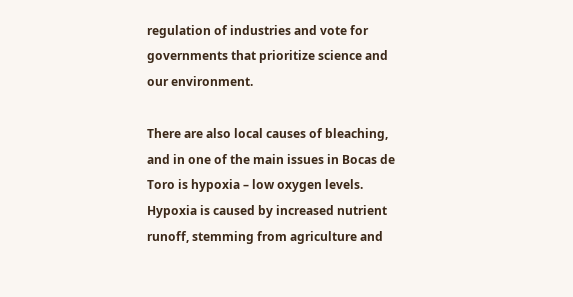regulation of industries and vote for governments that prioritize science and our environment.

There are also local causes of bleaching, and in one of the main issues in Bocas de Toro is hypoxia – low oxygen levels.  Hypoxia is caused by increased nutrient runoff, stemming from agriculture and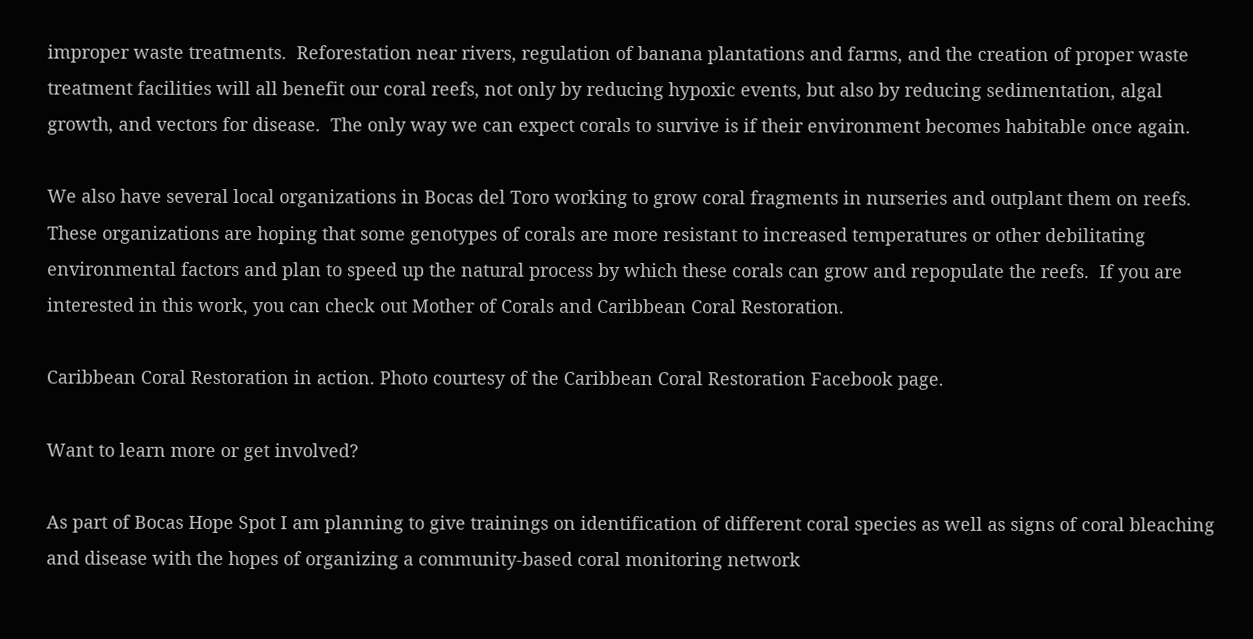improper waste treatments.  Reforestation near rivers, regulation of banana plantations and farms, and the creation of proper waste treatment facilities will all benefit our coral reefs, not only by reducing hypoxic events, but also by reducing sedimentation, algal growth, and vectors for disease.  The only way we can expect corals to survive is if their environment becomes habitable once again.

We also have several local organizations in Bocas del Toro working to grow coral fragments in nurseries and outplant them on reefs.  These organizations are hoping that some genotypes of corals are more resistant to increased temperatures or other debilitating environmental factors and plan to speed up the natural process by which these corals can grow and repopulate the reefs.  If you are interested in this work, you can check out Mother of Corals and Caribbean Coral Restoration.

Caribbean Coral Restoration in action. Photo courtesy of the Caribbean Coral Restoration Facebook page.

Want to learn more or get involved?

As part of Bocas Hope Spot I am planning to give trainings on identification of different coral species as well as signs of coral bleaching and disease with the hopes of organizing a community-based coral monitoring network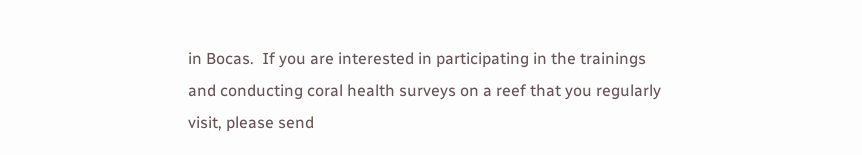in Bocas.  If you are interested in participating in the trainings and conducting coral health surveys on a reef that you regularly visit, please send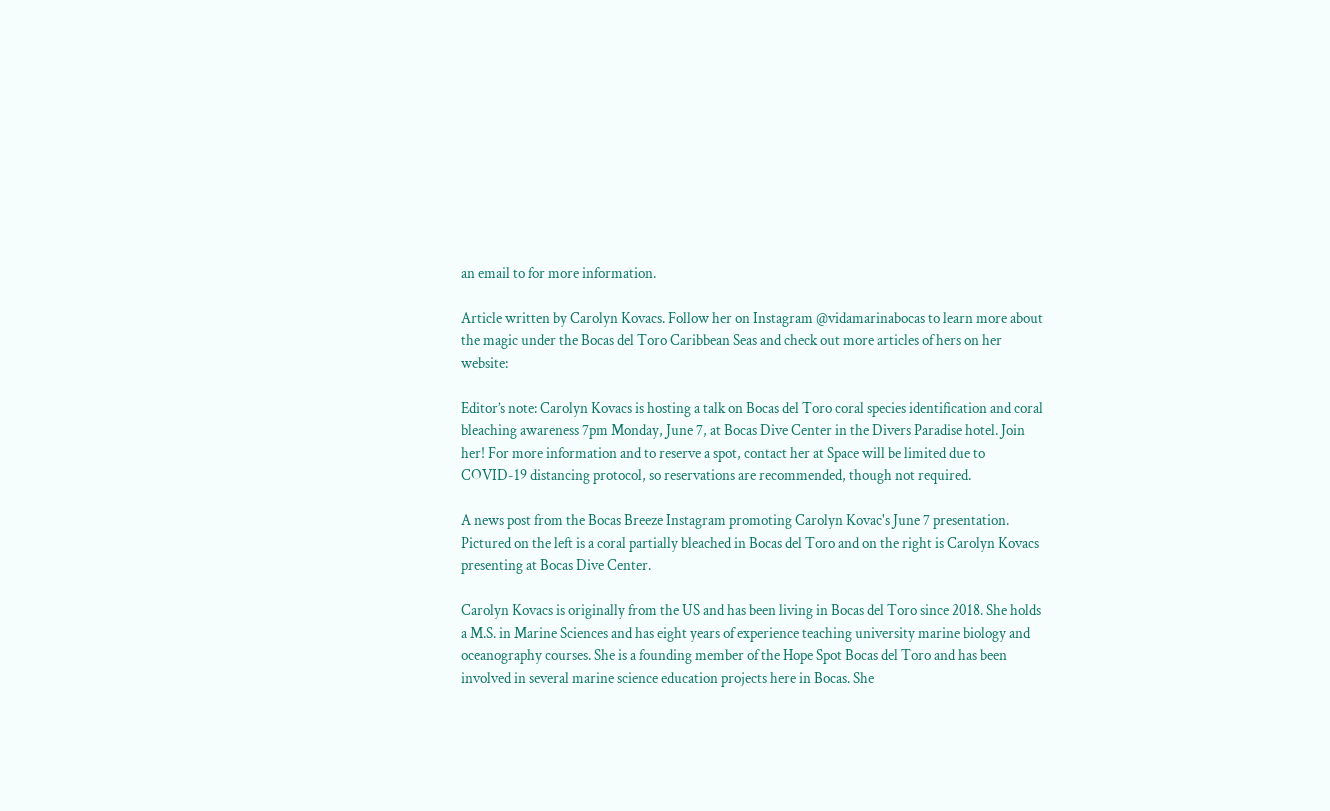an email to for more information.

Article written by Carolyn Kovacs. Follow her on Instagram @vidamarinabocas to learn more about the magic under the Bocas del Toro Caribbean Seas and check out more articles of hers on her website:

Editor’s note: Carolyn Kovacs is hosting a talk on Bocas del Toro coral species identification and coral bleaching awareness 7pm Monday, June 7, at Bocas Dive Center in the Divers Paradise hotel. Join her! For more information and to reserve a spot, contact her at Space will be limited due to COVID-19 distancing protocol, so reservations are recommended, though not required.

A news post from the Bocas Breeze Instagram promoting Carolyn Kovac's June 7 presentation. Pictured on the left is a coral partially bleached in Bocas del Toro and on the right is Carolyn Kovacs presenting at Bocas Dive Center.

Carolyn Kovacs is originally from the US and has been living in Bocas del Toro since 2018. She holds a M.S. in Marine Sciences and has eight years of experience teaching university marine biology and oceanography courses. She is a founding member of the Hope Spot Bocas del Toro and has been involved in several marine science education projects here in Bocas. She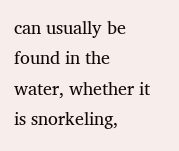can usually be found in the water, whether it is snorkeling,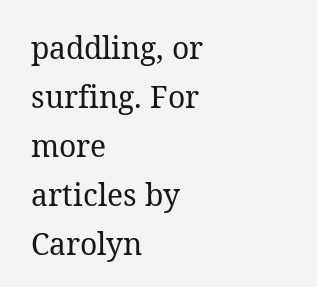paddling, or surfing. For more articles by Carolyn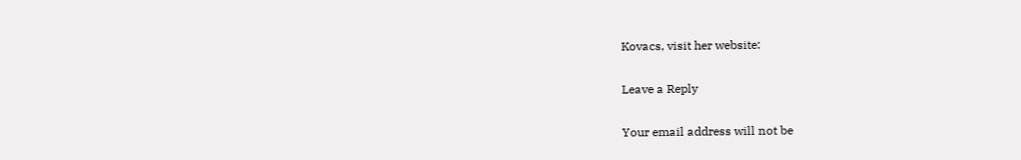Kovacs, visit her website:

Leave a Reply

Your email address will not be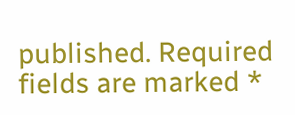published. Required fields are marked *